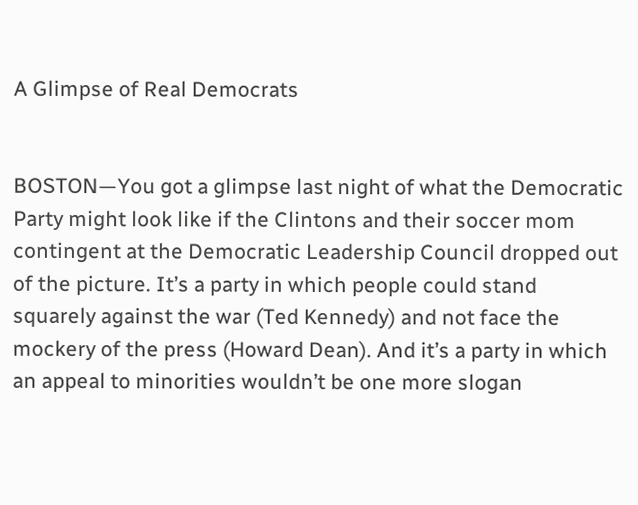A Glimpse of Real Democrats


BOSTON—You got a glimpse last night of what the Democratic Party might look like if the Clintons and their soccer mom contingent at the Democratic Leadership Council dropped out of the picture. It’s a party in which people could stand squarely against the war (Ted Kennedy) and not face the mockery of the press (Howard Dean). And it’s a party in which an appeal to minorities wouldn’t be one more slogan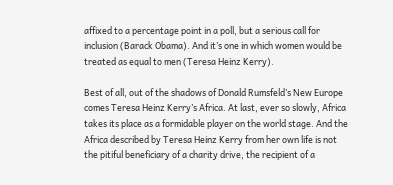affixed to a percentage point in a poll, but a serious call for inclusion (Barack Obama). And it’s one in which women would be treated as equal to men (Teresa Heinz Kerry).

Best of all, out of the shadows of Donald Rumsfeld’s New Europe comes Teresa Heinz Kerry’s Africa. At last, ever so slowly, Africa takes its place as a formidable player on the world stage. And the Africa described by Teresa Heinz Kerry from her own life is not the pitiful beneficiary of a charity drive, the recipient of a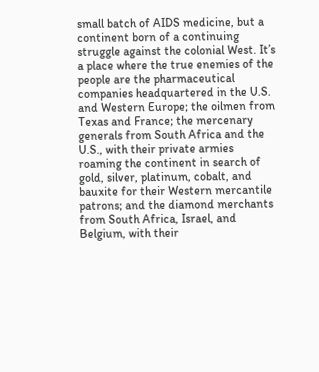small batch of AIDS medicine, but a continent born of a continuing struggle against the colonial West. It’s a place where the true enemies of the people are the pharmaceutical companies headquartered in the U.S. and Western Europe; the oilmen from Texas and France; the mercenary generals from South Africa and the U.S., with their private armies roaming the continent in search of gold, silver, platinum, cobalt, and bauxite for their Western mercantile patrons; and the diamond merchants from South Africa, Israel, and Belgium, with their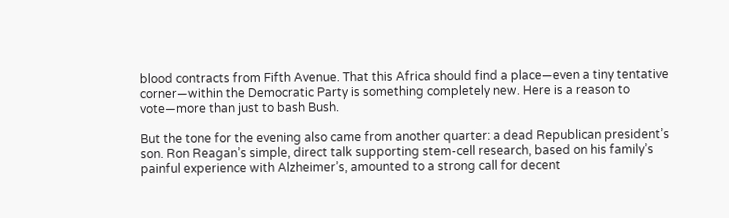blood contracts from Fifth Avenue. That this Africa should find a place—even a tiny tentative corner—within the Democratic Party is something completely new. Here is a reason to vote—more than just to bash Bush.

But the tone for the evening also came from another quarter: a dead Republican president’s son. Ron Reagan’s simple, direct talk supporting stem-cell research, based on his family’s painful experience with Alzheimer’s, amounted to a strong call for decent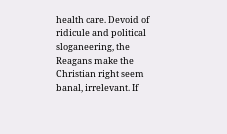health care. Devoid of ridicule and political sloganeering, the Reagans make the Christian right seem banal, irrelevant. If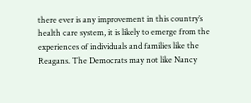there ever is any improvement in this country’s health care system, it is likely to emerge from the experiences of individuals and families like the Reagans. The Democrats may not like Nancy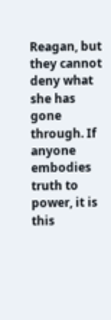Reagan, but they cannot deny what she has gone through. If anyone embodies truth to power, it is this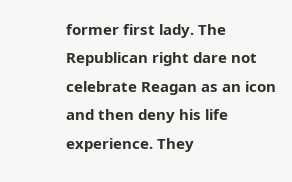former first lady. The Republican right dare not celebrate Reagan as an icon and then deny his life experience. They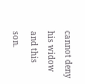cannot deny his widow and this son.